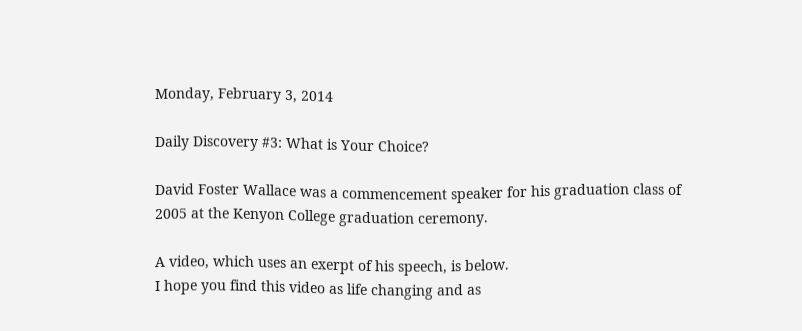Monday, February 3, 2014

Daily Discovery #3: What is Your Choice?

David Foster Wallace was a commencement speaker for his graduation class of 2005 at the Kenyon College graduation ceremony.

A video, which uses an exerpt of his speech, is below.
I hope you find this video as life changing and as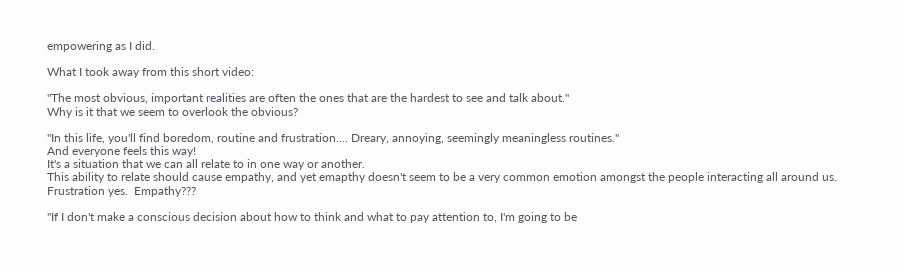empowering as I did.

What I took away from this short video:

"The most obvious, important realities are often the ones that are the hardest to see and talk about."
Why is it that we seem to overlook the obvious?

"In this life, you'll find boredom, routine and frustration.... Dreary, annoying, seemingly meaningless routines."
And everyone feels this way!
It's a situation that we can all relate to in one way or another.
This ability to relate should cause empathy, and yet emapthy doesn't seem to be a very common emotion amongst the people interacting all around us.
Frustration yes.  Empathy???

"If I don't make a conscious decision about how to think and what to pay attention to, I'm going to be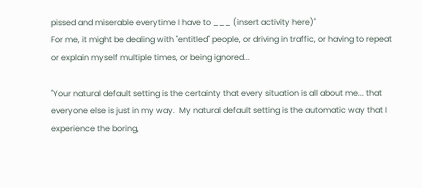pissed and miserable everytime I have to ___ (insert activity here)"
For me, it might be dealing with "entitled" people, or driving in traffic, or having to repeat or explain myself multiple times, or being ignored...

"Your natural default setting is the certainty that every situation is all about me... that everyone else is just in my way.  My natural default setting is the automatic way that I experience the boring,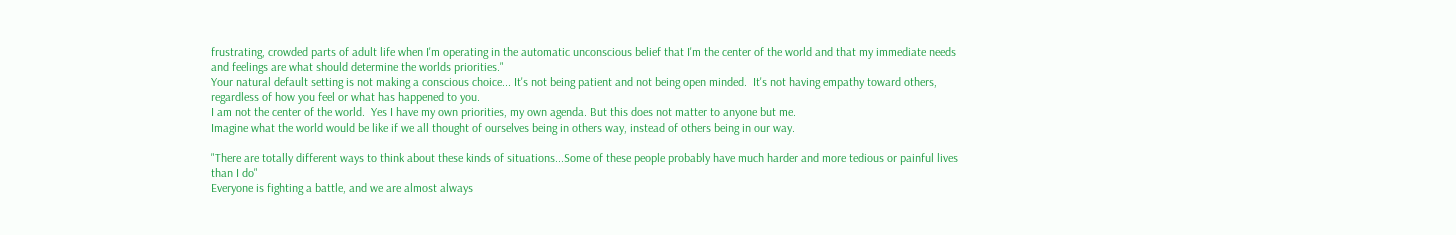frustrating, crowded parts of adult life when I'm operating in the automatic unconscious belief that I'm the center of the world and that my immediate needs and feelings are what should determine the worlds priorities."
Your natural default setting is not making a conscious choice... It's not being patient and not being open minded.  It's not having empathy toward others, regardless of how you feel or what has happened to you.
I am not the center of the world.  Yes I have my own priorities, my own agenda. But this does not matter to anyone but me.
Imagine what the world would be like if we all thought of ourselves being in others way, instead of others being in our way.

"There are totally different ways to think about these kinds of situations...Some of these people probably have much harder and more tedious or painful lives than I do"
Everyone is fighting a battle, and we are almost always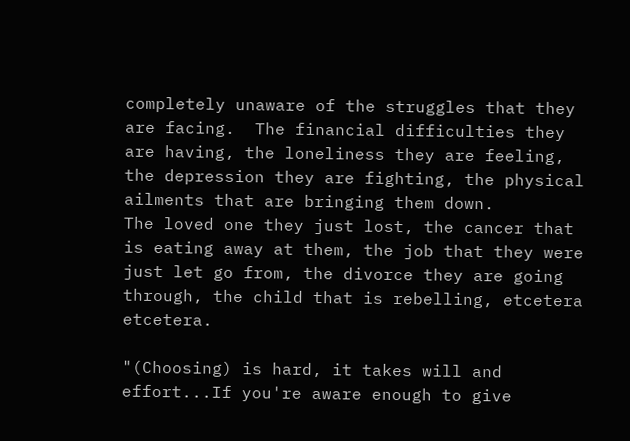completely unaware of the struggles that they are facing.  The financial difficulties they are having, the loneliness they are feeling, the depression they are fighting, the physical ailments that are bringing them down.
The loved one they just lost, the cancer that is eating away at them, the job that they were just let go from, the divorce they are going through, the child that is rebelling, etcetera etcetera.

"(Choosing) is hard, it takes will and effort...If you're aware enough to give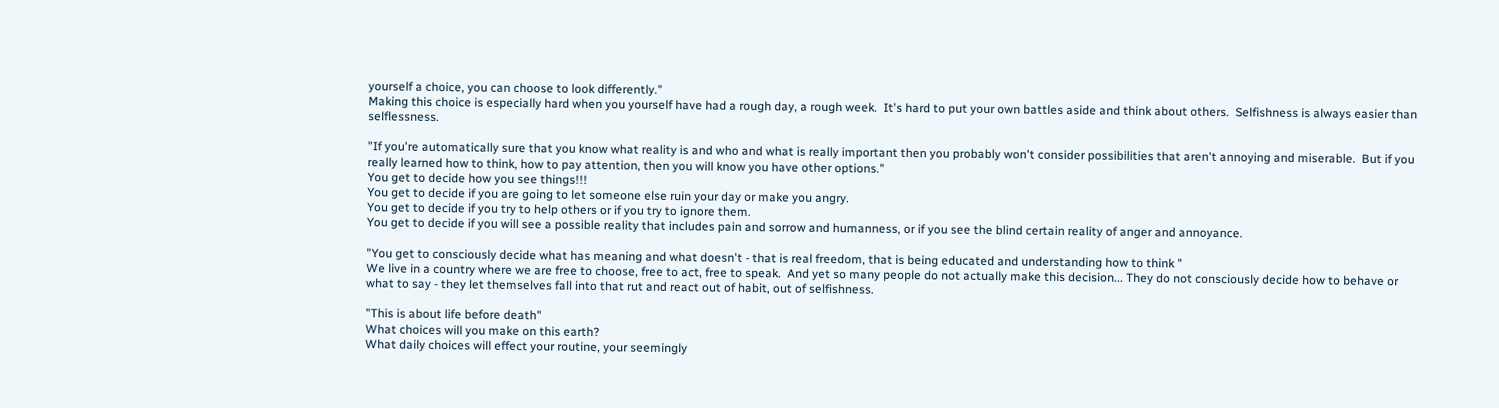yourself a choice, you can choose to look differently."
Making this choice is especially hard when you yourself have had a rough day, a rough week.  It's hard to put your own battles aside and think about others.  Selfishness is always easier than selflessness.

"If you're automatically sure that you know what reality is and who and what is really important then you probably won't consider possibilities that aren't annoying and miserable.  But if you really learned how to think, how to pay attention, then you will know you have other options."
You get to decide how you see things!!!
You get to decide if you are going to let someone else ruin your day or make you angry.
You get to decide if you try to help others or if you try to ignore them.
You get to decide if you will see a possible reality that includes pain and sorrow and humanness, or if you see the blind certain reality of anger and annoyance.

"You get to consciously decide what has meaning and what doesn't - that is real freedom, that is being educated and understanding how to think "
We live in a country where we are free to choose, free to act, free to speak.  And yet so many people do not actually make this decision... They do not consciously decide how to behave or what to say - they let themselves fall into that rut and react out of habit, out of selfishness.

"This is about life before death"
What choices will you make on this earth?
What daily choices will effect your routine, your seemingly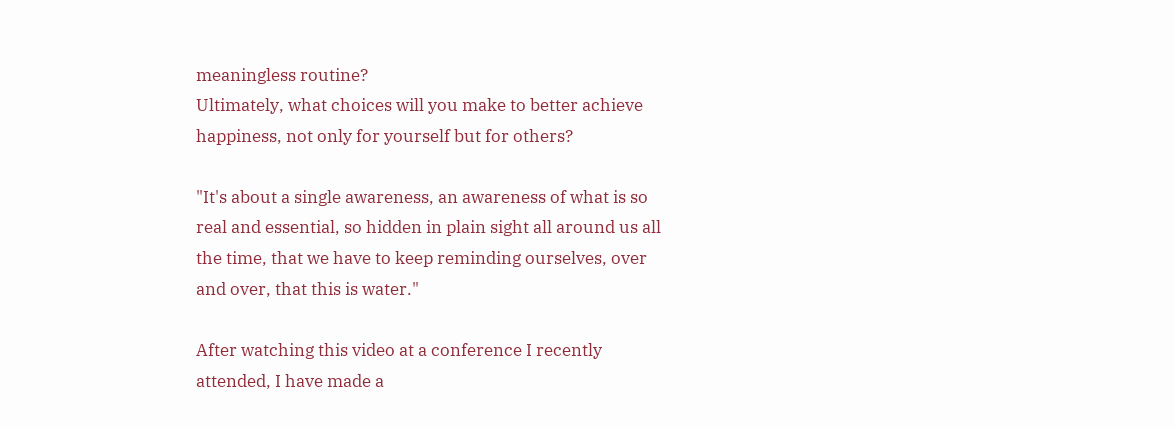meaningless routine?
Ultimately, what choices will you make to better achieve happiness, not only for yourself but for others?

"It's about a single awareness, an awareness of what is so real and essential, so hidden in plain sight all around us all the time, that we have to keep reminding ourselves, over and over, that this is water."

After watching this video at a conference I recently attended, I have made a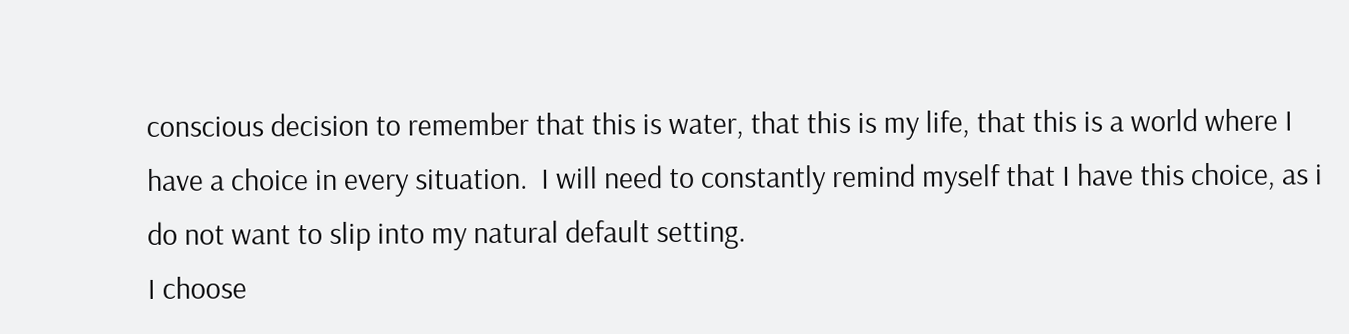conscious decision to remember that this is water, that this is my life, that this is a world where I have a choice in every situation.  I will need to constantly remind myself that I have this choice, as i do not want to slip into my natural default setting.
I choose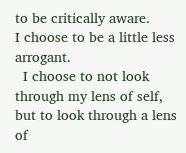to be critically aware.
I choose to be a little less arrogant.
  I choose to not look through my lens of self, but to look through a lens of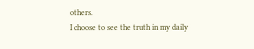others.
I choose to see the truth in my daily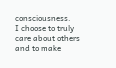consciousness.
I choose to truly care about others and to make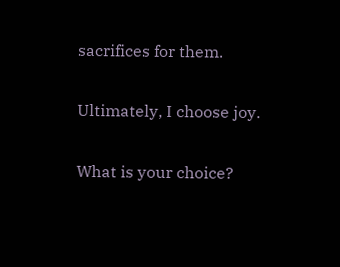sacrifices for them.

Ultimately, I choose joy.

What is your choice?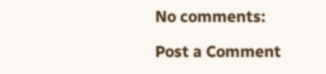No comments:

Post a Comment